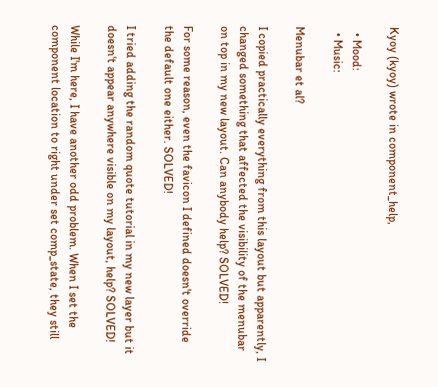Kyoy (kyoy) wrote in component_help,

  • Mood:
  • Music:

Menubar et al?

I copied practically everything from this layout but apparently, I changed something that affected the visibility of the menubar on top in my new layout. Can anybody help? SOLVED!

For some reason, even the favicon I defined doesn't override the default one either. SOLVED!

I tried adding the random quote tutorial in my new layer but it doesn't appear anywhere visible on my layout, help? SOLVED!

While I'm here, I have another odd problem. When I set the component location to right under set comp_state, they still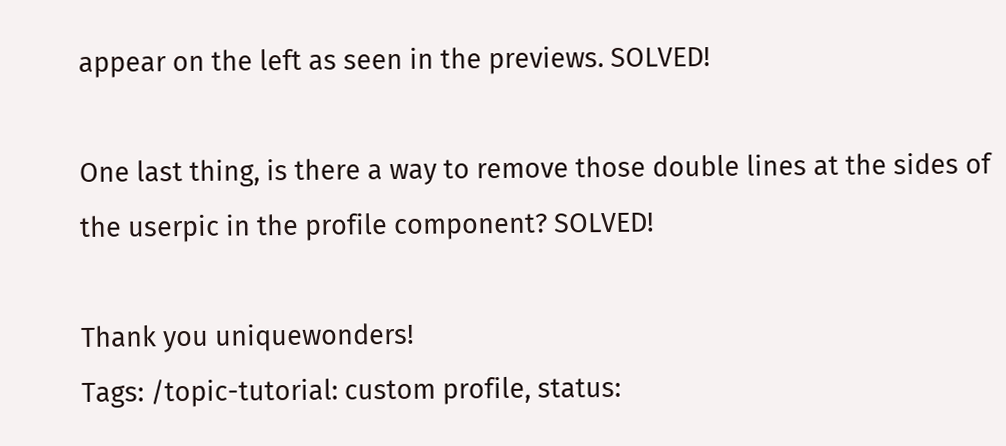appear on the left as seen in the previews. SOLVED!

One last thing, is there a way to remove those double lines at the sides of the userpic in the profile component? SOLVED!

Thank you uniquewonders!
Tags: /topic-tutorial: custom profile, status: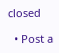closed

  • Post a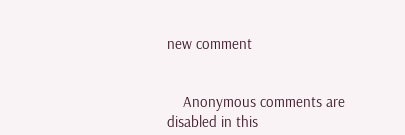new comment


    Anonymous comments are disabled in this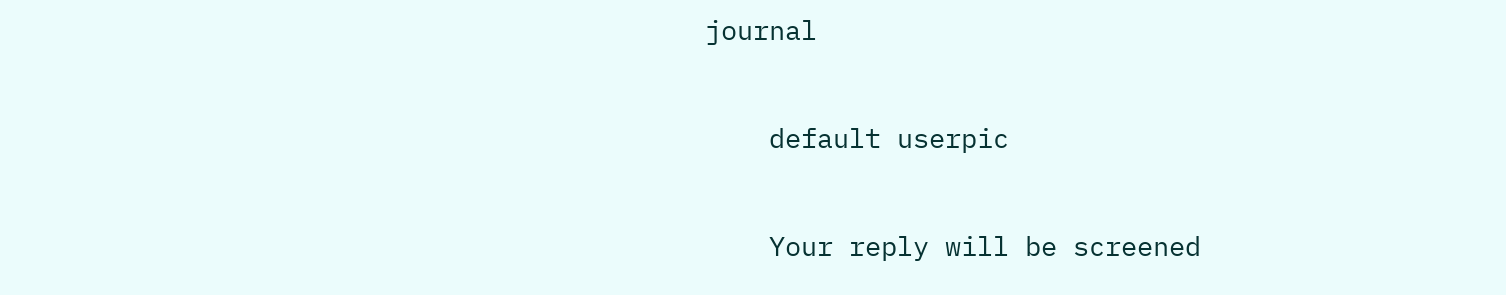journal

    default userpic

    Your reply will be screened